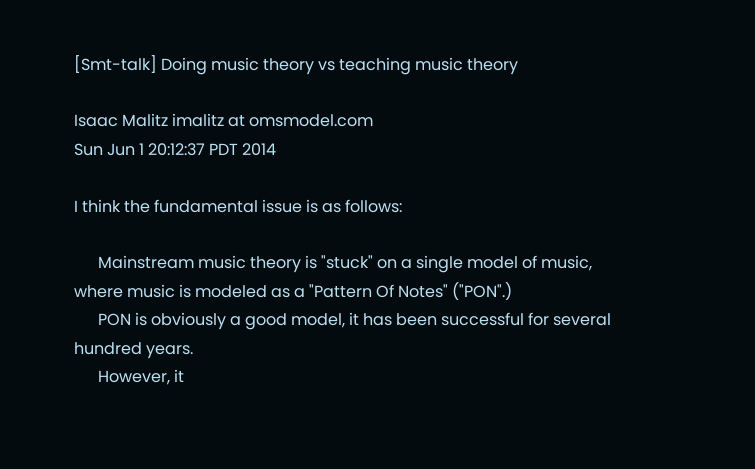[Smt-talk] Doing music theory vs teaching music theory

Isaac Malitz imalitz at omsmodel.com
Sun Jun 1 20:12:37 PDT 2014

I think the fundamental issue is as follows:

      Mainstream music theory is "stuck" on a single model of music,
where music is modeled as a "Pattern Of Notes" ("PON".)
      PON is obviously a good model, it has been successful for several
hundred years.
      However, it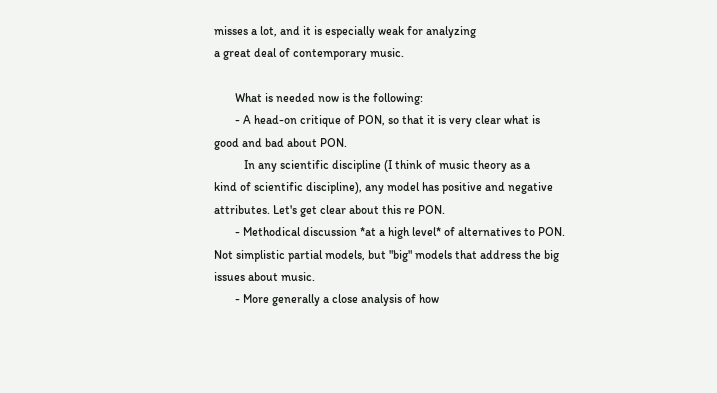misses a lot, and it is especially weak for analyzing
a great deal of contemporary music.

       What is needed now is the following:
       - A head-on critique of PON, so that it is very clear what is
good and bad about PON.
          In any scientific discipline (I think of music theory as a
kind of scientific discipline), any model has positive and negative
attributes. Let's get clear about this re PON.
       - Methodical discussion *at a high level* of alternatives to PON.
Not simplistic partial models, but "big" models that address the big
issues about music.
       - More generally a close analysis of how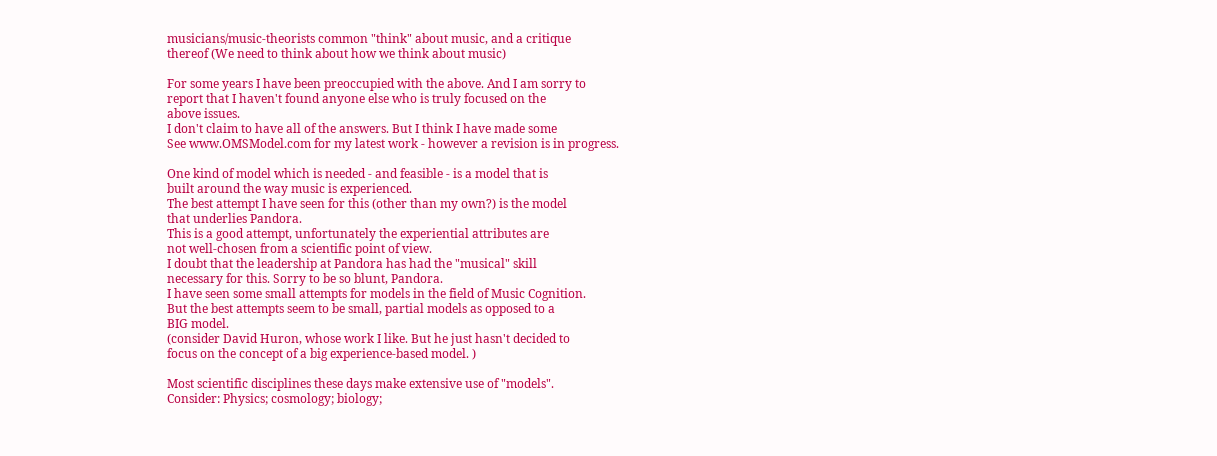musicians/music-theorists common "think" about music, and a critique
thereof (We need to think about how we think about music)

For some years I have been preoccupied with the above. And I am sorry to
report that I haven't found anyone else who is truly focused on the
above issues.
I don't claim to have all of the answers. But I think I have made some
See www.OMSModel.com for my latest work - however a revision is in progress.

One kind of model which is needed - and feasible - is a model that is
built around the way music is experienced.
The best attempt I have seen for this (other than my own?) is the model
that underlies Pandora.
This is a good attempt, unfortunately the experiential attributes are
not well-chosen from a scientific point of view.
I doubt that the leadership at Pandora has had the "musical" skill
necessary for this. Sorry to be so blunt, Pandora.
I have seen some small attempts for models in the field of Music Cognition.
But the best attempts seem to be small, partial models as opposed to a
BIG model.
(consider David Huron, whose work I like. But he just hasn't decided to
focus on the concept of a big experience-based model. )

Most scientific disciplines these days make extensive use of "models".
Consider: Physics; cosmology; biology;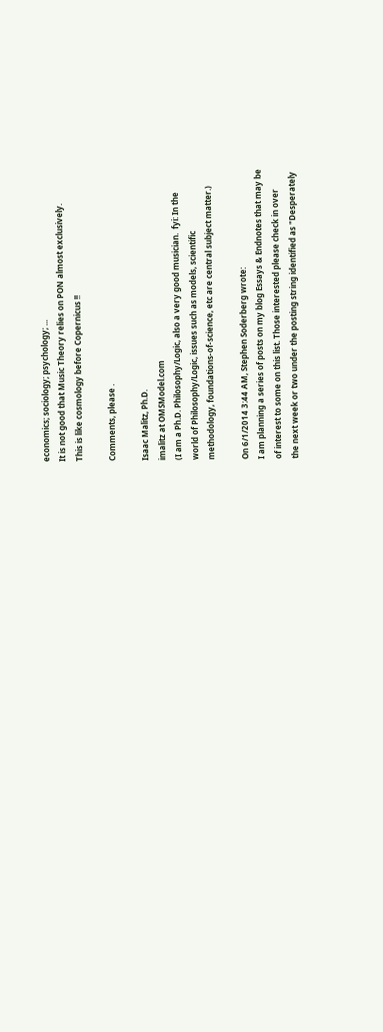economics; sociology; psychology; ...
It is not good that Music Theory relies on PON almost exclusively.
This is like cosmology before Copernicus !!

Comments, please .

Isaac Malitz, Ph.D.
imalitz at OMSModel.com
(I am a Ph.D. Philosophy/Logic, also a very good musician.  fyi: In the
world of Philosophy/Logic, issues such as models, scientific
methodology, foundations-of-science, etc are central subject matter.)

On 6/1/2014 3:44 AM, Stephen Soderberg wrote:
I am planning a series of posts on my blog Essays & Endnotes that may be
of interest to some on this list. Those interested please check in over
the next week or two under the posting string identified as "Desperately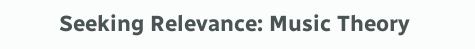Seeking Relevance: Music Theory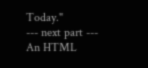Today."
--- next part ---
An HTML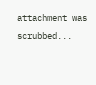attachment was scrubbed...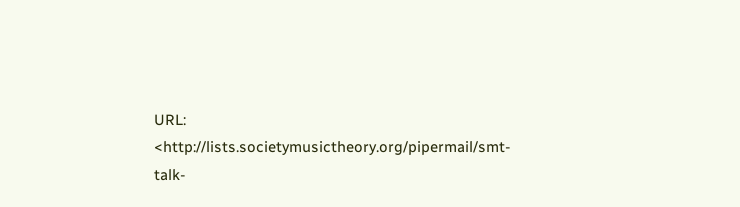URL: <http://lists.societymusictheory.org/pipermail/smt-talk-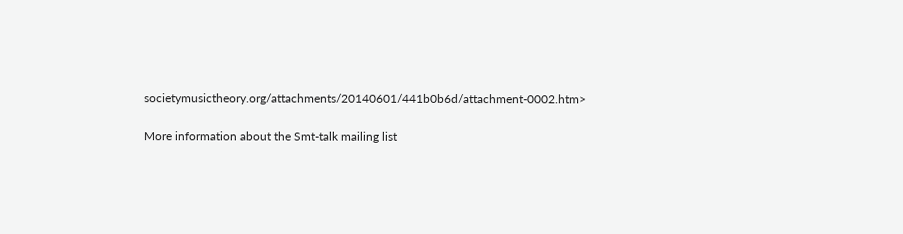societymusictheory.org/attachments/20140601/441b0b6d/attachment-0002.htm>

More information about the Smt-talk mailing list